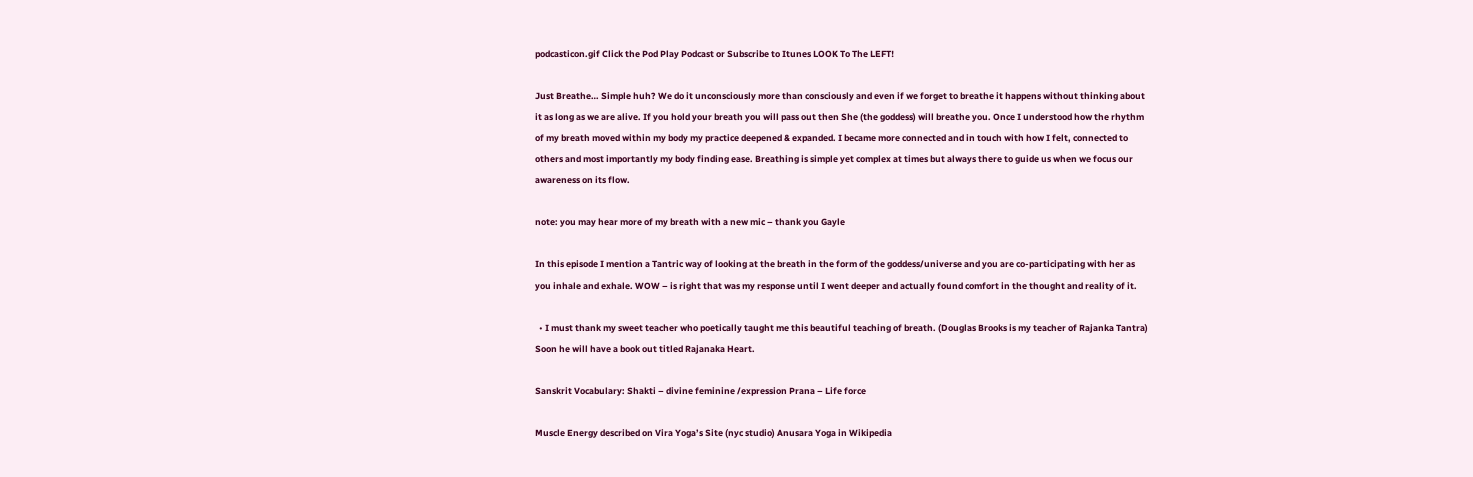podcasticon.gif Click the Pod Play Podcast or Subscribe to Itunes LOOK To The LEFT!

Just Breathe… Simple huh? We do it unconsciously more than consciously and even if we forget to breathe it happens without thinking about it as long as we are alive. If you hold your breath you will pass out then She (the goddess) will breathe you. Once I understood how the rhythm of my breath moved within my body my practice deepened & expanded. I became more connected and in touch with how I felt, connected to others and most importantly my body finding ease. Breathing is simple yet complex at times but always there to guide us when we focus our awareness on its flow.

note: you may hear more of my breath with a new mic – thank you Gayle

In this episode I mention a Tantric way of looking at the breath in the form of the goddess/universe and you are co-participating with her as you inhale and exhale. WOW – is right that was my response until I went deeper and actually found comfort in the thought and reality of it.

  • I must thank my sweet teacher who poetically taught me this beautiful teaching of breath. (Douglas Brooks is my teacher of Rajanka Tantra) Soon he will have a book out titled Rajanaka Heart.

Sanskrit Vocabulary: Shakti – divine feminine /expression Prana – Life force

Muscle Energy described on Vira Yoga’s Site (nyc studio) Anusara Yoga in Wikipedia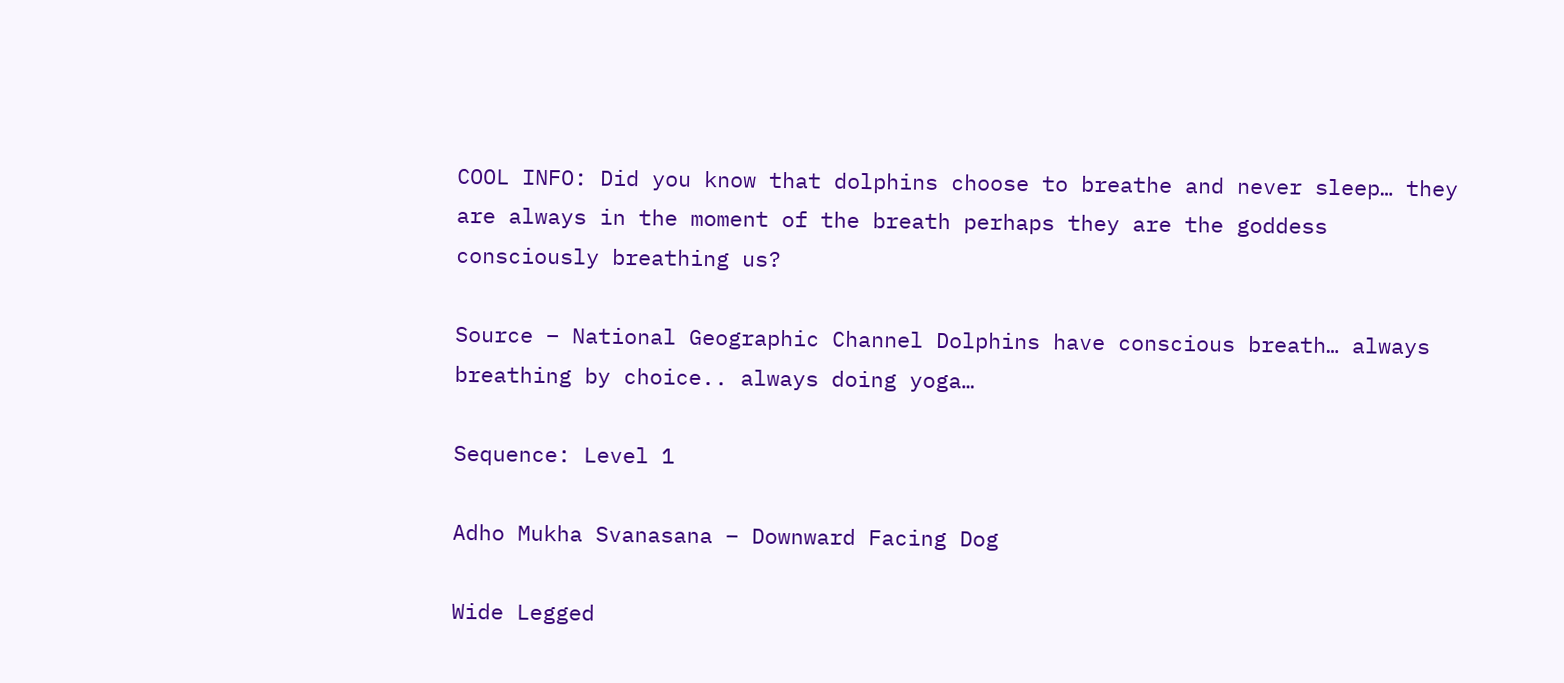COOL INFO: Did you know that dolphins choose to breathe and never sleep… they are always in the moment of the breath perhaps they are the goddess consciously breathing us?

Source – National Geographic Channel Dolphins have conscious breath… always breathing by choice.. always doing yoga…

Sequence: Level 1

Adho Mukha Svanasana – Downward Facing Dog

Wide Legged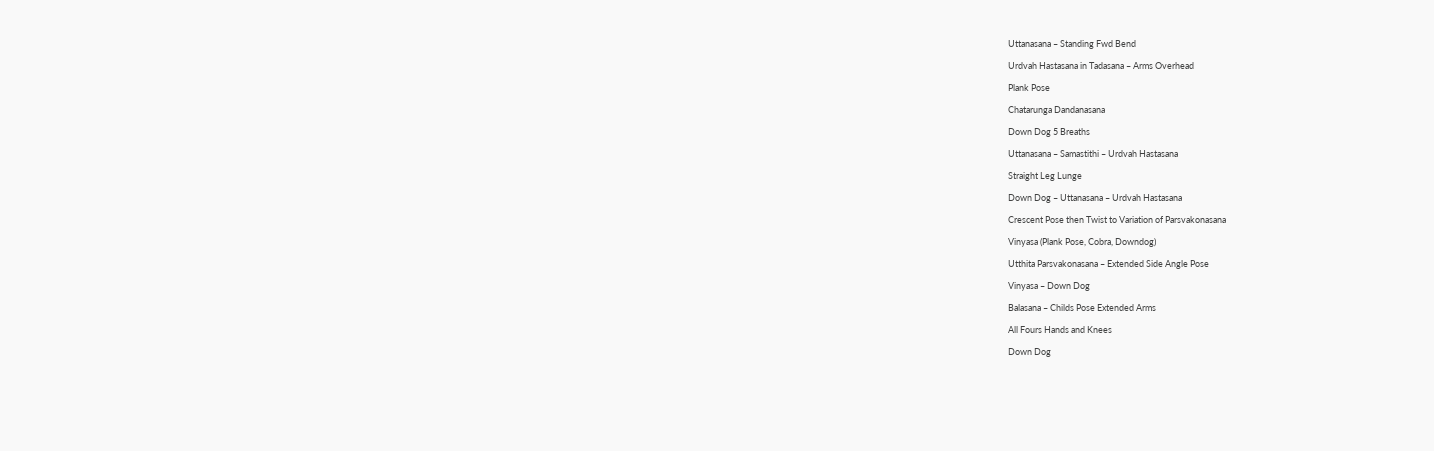Uttanasana – Standing Fwd Bend

Urdvah Hastasana in Tadasana – Arms Overhead

Plank Pose

Chatarunga Dandanasana

Down Dog 5 Breaths

Uttanasana – Samastithi – Urdvah Hastasana

Straight Leg Lunge

Down Dog – Uttanasana – Urdvah Hastasana

Crescent Pose then Twist to Variation of Parsvakonasana

Vinyasa (Plank Pose, Cobra, Downdog)

Utthita Parsvakonasana – Extended Side Angle Pose

Vinyasa – Down Dog

Balasana – Childs Pose Extended Arms

All Fours Hands and Knees

Down Dog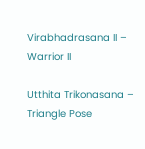Virabhadrasana II – Warrior II

Utthita Trikonasana – Triangle Pose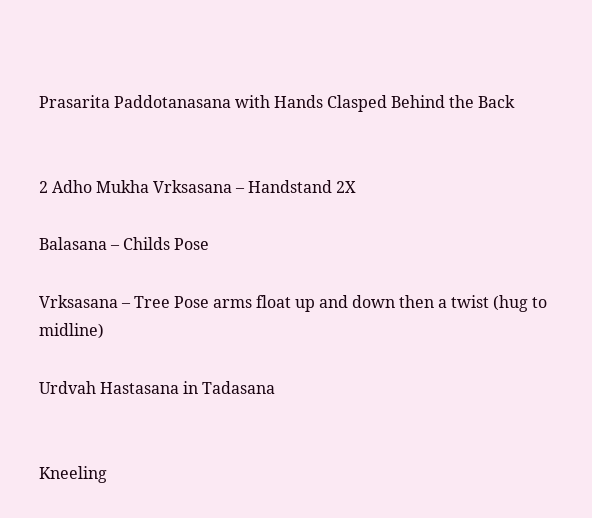Prasarita Paddotanasana with Hands Clasped Behind the Back


2 Adho Mukha Vrksasana – Handstand 2X

Balasana – Childs Pose

Vrksasana – Tree Pose arms float up and down then a twist (hug to midline)

Urdvah Hastasana in Tadasana


Kneeling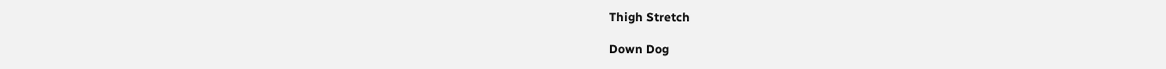Thigh Stretch

Down Dog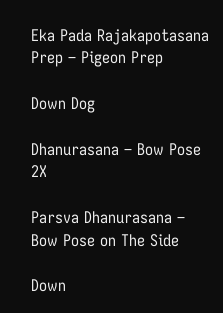Eka Pada Rajakapotasana Prep – Pigeon Prep

Down Dog

Dhanurasana – Bow Pose 2X

Parsva Dhanurasana – Bow Pose on The Side

Down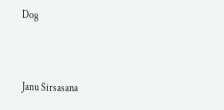Dog



Janu Sirsasana